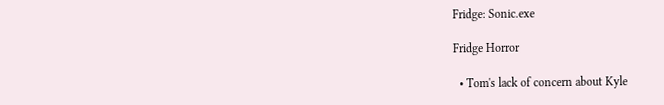Fridge: Sonic.exe

Fridge Horror

  • Tom's lack of concern about Kyle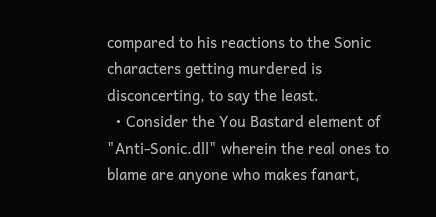compared to his reactions to the Sonic characters getting murdered is disconcerting, to say the least.
  • Consider the You Bastard element of "Anti-Sonic.dll" wherein the real ones to blame are anyone who makes fanart,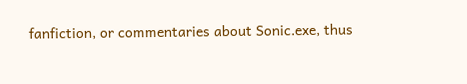fanfiction, or commentaries about Sonic.exe, thus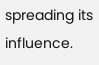spreading its influence.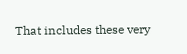That includes these very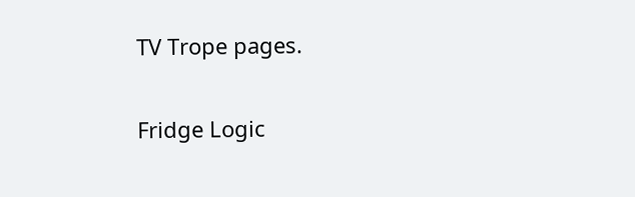TV Trope pages.

Fridge Logic